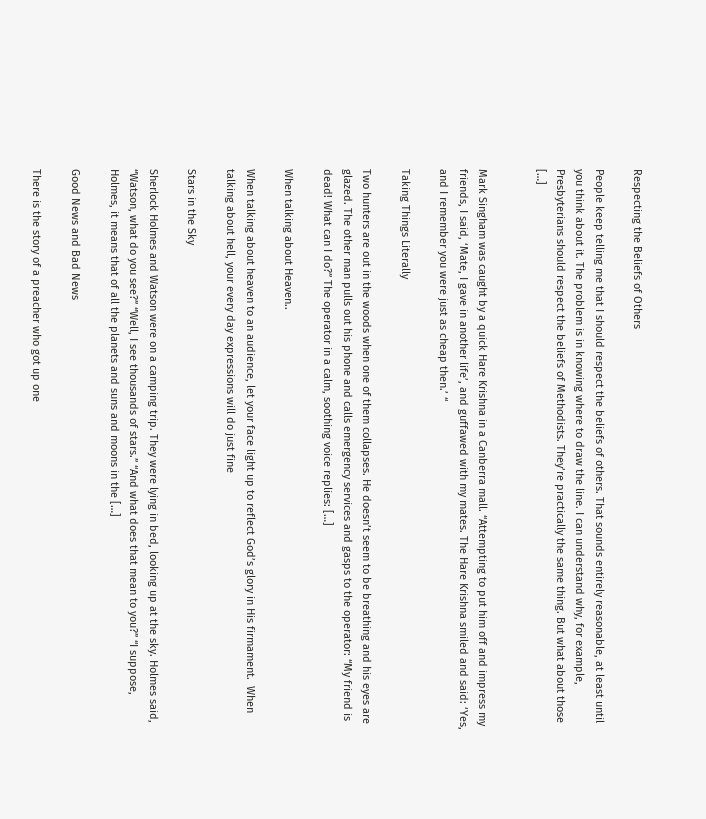Respecting the Beliefs of Others

People keep telling me that I should respect the beliefs of others. That sounds entirely reasonable, at least until you think about it. The problem is in knowing where to draw the line. I can understand why, for example, Presbyterians should respect the beliefs of Methodists. They’re practically the same thing. But what about those […]


Mark Singham was caught by a quick Hare Krishna in a Canberra mall. “Attempting to put him off and impress my friends, I said, ‘Mate, I gave in another life’, and guffawed with my mates. The Hare Krishna smiled and said: ‘Yes, and I remember you were just as cheap then.’ “

Taking Things Literally

Two hunters are out in the woods when one of them collapses. He doesn’t seem to be breathing and his eyes are glazed. The other man pulls out his phone and calls emergency services and gasps to the operator: “My friend is dead! What can I do?” The operator in a calm, soothing voice replies: […]

When talking about Heaven..

When talking about heaven to an audience, let your face light up to reflect God’s glory in His firmament.  When talking about hell, your every day expressions will do just fine

Stars in the Sky

Sherlock Holmes and Watson were on a camping trip. They were lying in bed, looking up at the sky. Holmes said, “Watson, what do you see?” “Well, I see thousands of stars.” “And what does that mean to you?” “I suppose, Holmes, it means that of all the planets and suns and moons in the […]

Good News and Bad News

There is the story of a preacher who got up one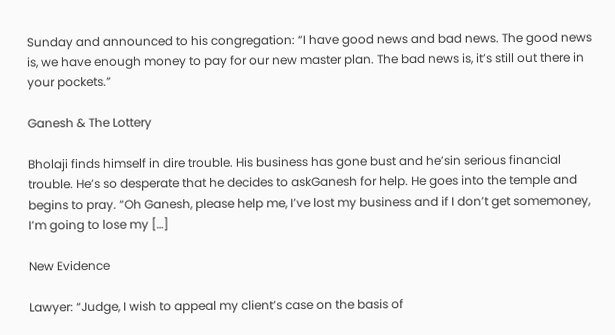Sunday and announced to his congregation: “I have good news and bad news. The good news is, we have enough money to pay for our new master plan. The bad news is, it’s still out there in your pockets.”

Ganesh & The Lottery

Bholaji finds himself in dire trouble. His business has gone bust and he’sin serious financial trouble. He’s so desperate that he decides to askGanesh for help. He goes into the temple and begins to pray. “Oh Ganesh, please help me, I’ve lost my business and if I don’t get somemoney, I’m going to lose my […]

New Evidence

Lawyer: “Judge, I wish to appeal my client’s case on the basis of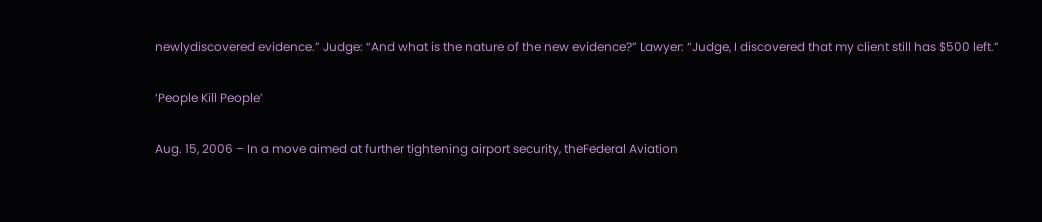newlydiscovered evidence.” Judge: “And what is the nature of the new evidence?” Lawyer: “Judge, I discovered that my client still has $500 left.”

‘People Kill People’

Aug. 15, 2006 – In a move aimed at further tightening airport security, theFederal Aviation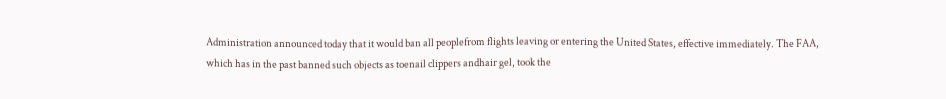Administration announced today that it would ban all peoplefrom flights leaving or entering the United States, effective immediately. The FAA, which has in the past banned such objects as toenail clippers andhair gel, took the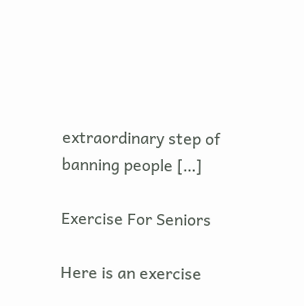extraordinary step of banning people […]

Exercise For Seniors

Here is an exercise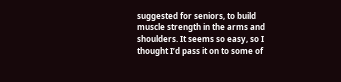suggested for seniors, to build muscle strength in the arms and shoulders. It seems so easy, so I thought I’d pass it on to some of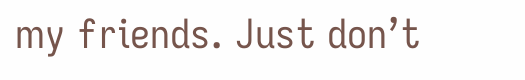my friends. Just don’t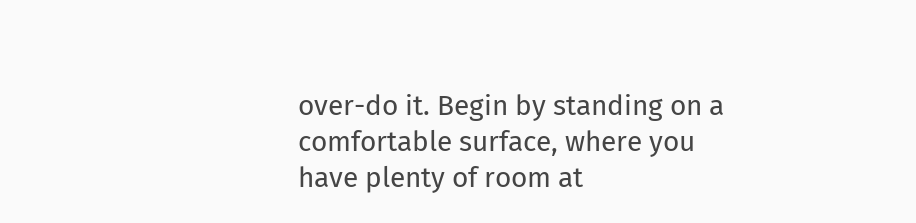over-do it. Begin by standing on a comfortable surface, where you have plenty of room at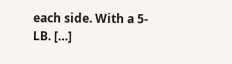each side. With a 5-LB. […]